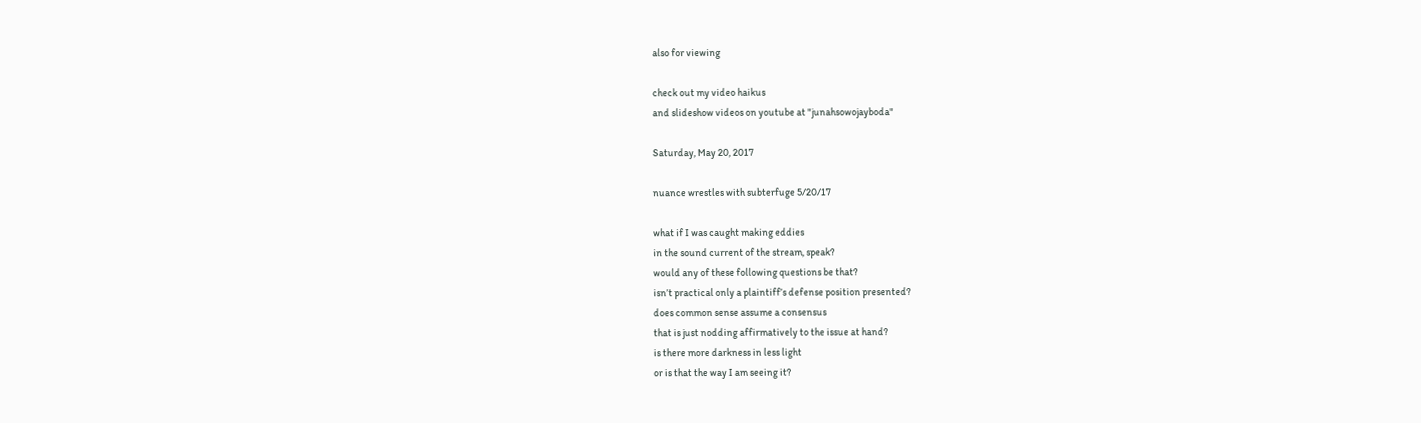also for viewing

check out my video haikus
and slideshow videos on youtube at "junahsowojayboda"

Saturday, May 20, 2017

nuance wrestles with subterfuge 5/20/17

what if I was caught making eddies
in the sound current of the stream, speak?
would any of these following questions be that?
isn’t practical only a plaintiff’s defense position presented?
does common sense assume a consensus
that is just nodding affirmatively to the issue at hand?
is there more darkness in less light
or is that the way I am seeing it?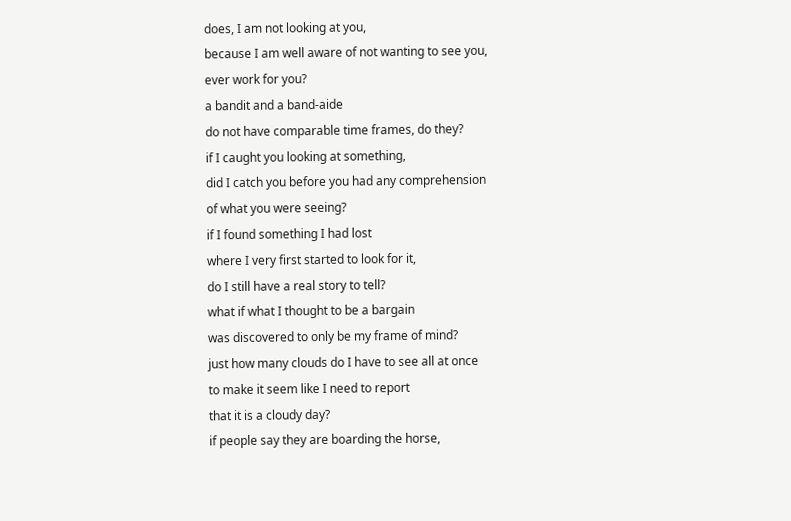does, I am not looking at you,
because I am well aware of not wanting to see you,
ever work for you?
a bandit and a band-aide
do not have comparable time frames, do they?
if I caught you looking at something,
did I catch you before you had any comprehension
of what you were seeing?
if I found something I had lost
where I very first started to look for it,
do I still have a real story to tell?
what if what I thought to be a bargain
was discovered to only be my frame of mind?
just how many clouds do I have to see all at once
to make it seem like I need to report
that it is a cloudy day?
if people say they are boarding the horse,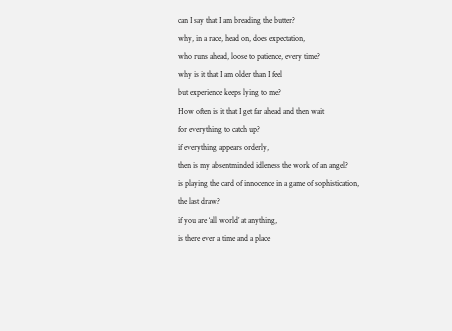can I say that I am breading the butter?
why, in a race, head on, does expectation,
who runs ahead, loose to patience, every time?
why is it that I am older than I feel
but experience keeps lying to me?
How often is it that I get far ahead and then wait
for everything to catch up?
if everything appears orderly,
then is my absentminded idleness the work of an angel?
is playing the card of innocence in a game of sophistication,
the last draw?
if you are ‘all world’ at anything,
is there ever a time and a place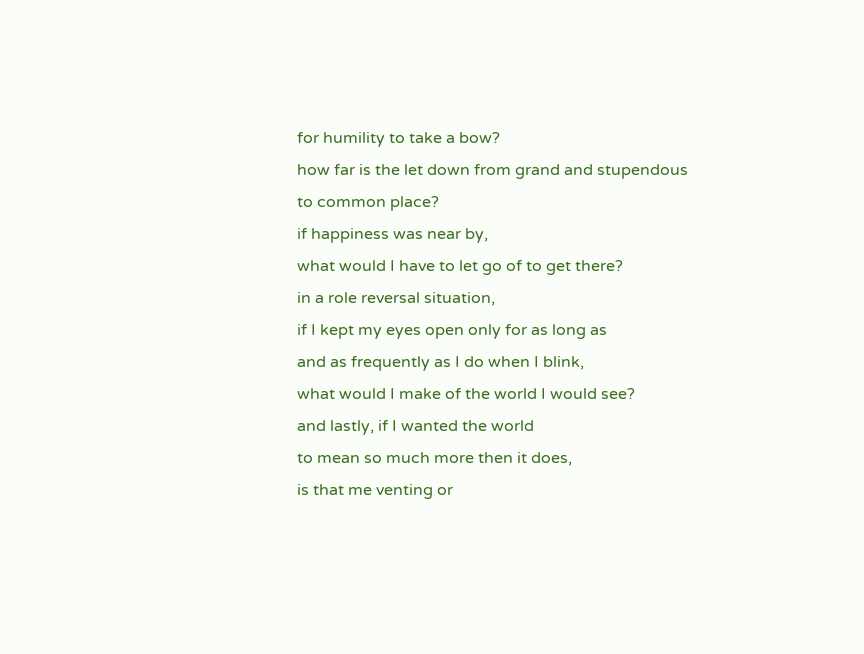for humility to take a bow?
how far is the let down from grand and stupendous
to common place?
if happiness was near by,
what would I have to let go of to get there?
in a role reversal situation,
if I kept my eyes open only for as long as
and as frequently as I do when I blink,
what would I make of the world I would see?
and lastly, if I wanted the world
to mean so much more then it does,
is that me venting or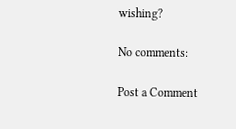wishing?

No comments:

Post a Comment